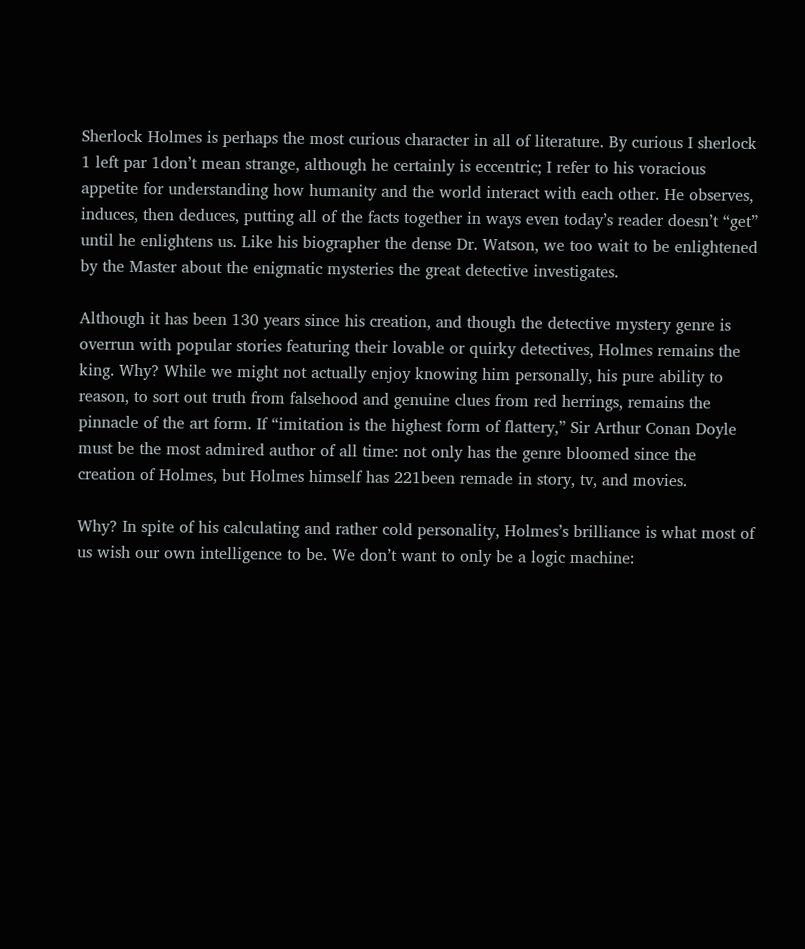Sherlock Holmes is perhaps the most curious character in all of literature. By curious I sherlock 1 left par 1don’t mean strange, although he certainly is eccentric; I refer to his voracious appetite for understanding how humanity and the world interact with each other. He observes, induces, then deduces, putting all of the facts together in ways even today’s reader doesn’t “get” until he enlightens us. Like his biographer the dense Dr. Watson, we too wait to be enlightened by the Master about the enigmatic mysteries the great detective investigates.

Although it has been 130 years since his creation, and though the detective mystery genre is overrun with popular stories featuring their lovable or quirky detectives, Holmes remains the king. Why? While we might not actually enjoy knowing him personally, his pure ability to reason, to sort out truth from falsehood and genuine clues from red herrings, remains the pinnacle of the art form. If “imitation is the highest form of flattery,” Sir Arthur Conan Doyle must be the most admired author of all time: not only has the genre bloomed since the creation of Holmes, but Holmes himself has 221been remade in story, tv, and movies.

Why? In spite of his calculating and rather cold personality, Holmes’s brilliance is what most of us wish our own intelligence to be. We don’t want to only be a logic machine: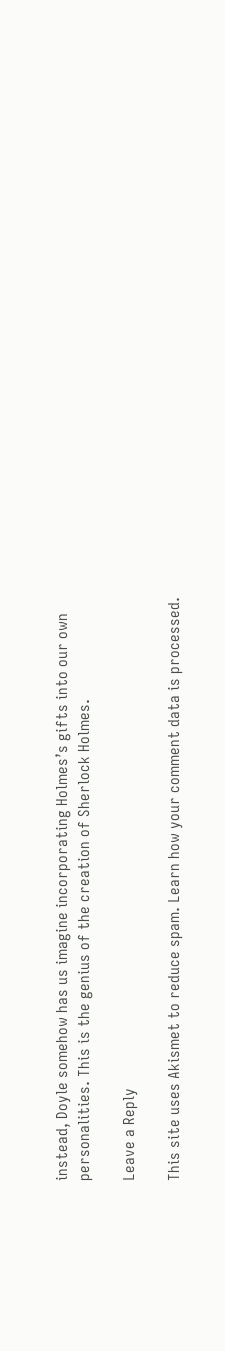instead, Doyle somehow has us imagine incorporating Holmes’s gifts into our own personalities. This is the genius of the creation of Sherlock Holmes.

Leave a Reply

This site uses Akismet to reduce spam. Learn how your comment data is processed.